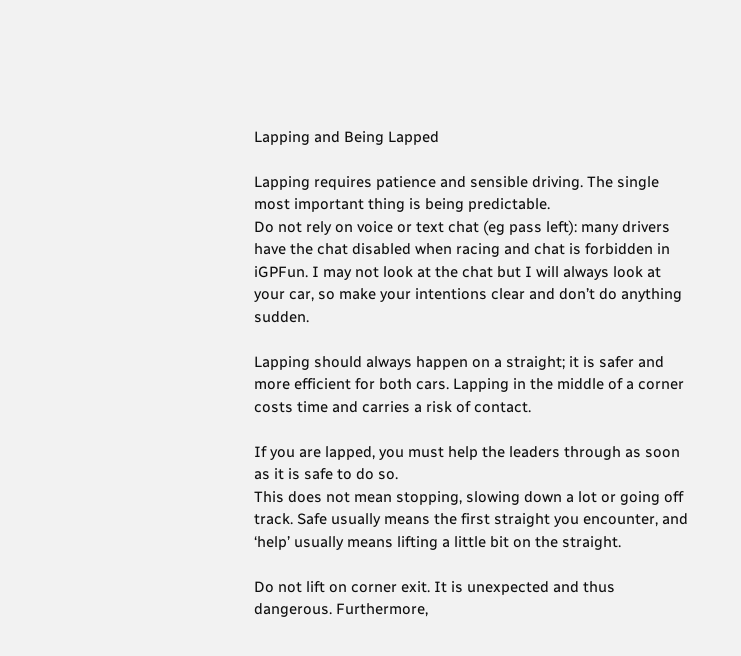Lapping and Being Lapped

Lapping requires patience and sensible driving. The single most important thing is being predictable.
Do not rely on voice or text chat (eg pass left): many drivers have the chat disabled when racing and chat is forbidden in iGPFun. I may not look at the chat but I will always look at your car, so make your intentions clear and don’t do anything sudden.

Lapping should always happen on a straight; it is safer and more efficient for both cars. Lapping in the middle of a corner costs time and carries a risk of contact.

If you are lapped, you must help the leaders through as soon as it is safe to do so.
This does not mean stopping, slowing down a lot or going off track. Safe usually means the first straight you encounter, and ‘help’ usually means lifting a little bit on the straight.

Do not lift on corner exit. It is unexpected and thus dangerous. Furthermore,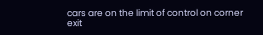cars are on the limit of control on corner exit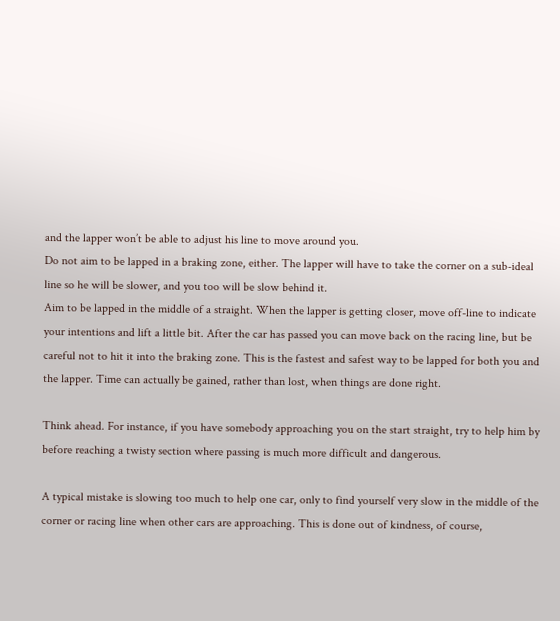and the lapper won’t be able to adjust his line to move around you.
Do not aim to be lapped in a braking zone, either. The lapper will have to take the corner on a sub-ideal line so he will be slower, and you too will be slow behind it.
Aim to be lapped in the middle of a straight. When the lapper is getting closer, move off-line to indicate your intentions and lift a little bit. After the car has passed you can move back on the racing line, but be careful not to hit it into the braking zone. This is the fastest and safest way to be lapped for both you and the lapper. Time can actually be gained, rather than lost, when things are done right.

Think ahead. For instance, if you have somebody approaching you on the start straight, try to help him by before reaching a twisty section where passing is much more difficult and dangerous.

A typical mistake is slowing too much to help one car, only to find yourself very slow in the middle of the corner or racing line when other cars are approaching. This is done out of kindness, of course,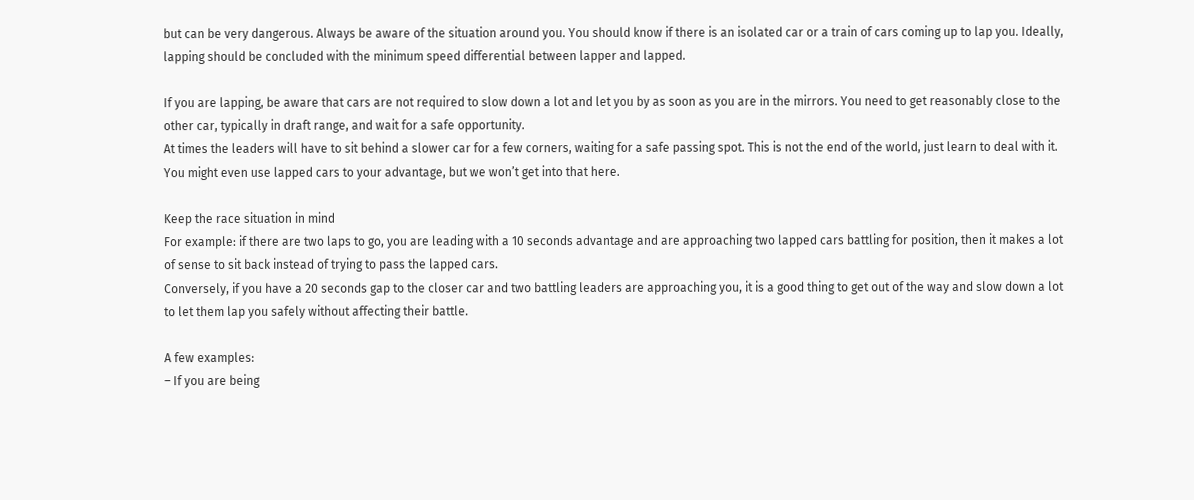but can be very dangerous. Always be aware of the situation around you. You should know if there is an isolated car or a train of cars coming up to lap you. Ideally, lapping should be concluded with the minimum speed differential between lapper and lapped.

If you are lapping, be aware that cars are not required to slow down a lot and let you by as soon as you are in the mirrors. You need to get reasonably close to the other car, typically in draft range, and wait for a safe opportunity.
At times the leaders will have to sit behind a slower car for a few corners, waiting for a safe passing spot. This is not the end of the world, just learn to deal with it. You might even use lapped cars to your advantage, but we won’t get into that here.

Keep the race situation in mind
For example: if there are two laps to go, you are leading with a 10 seconds advantage and are approaching two lapped cars battling for position, then it makes a lot of sense to sit back instead of trying to pass the lapped cars.
Conversely, if you have a 20 seconds gap to the closer car and two battling leaders are approaching you, it is a good thing to get out of the way and slow down a lot to let them lap you safely without affecting their battle.

A few examples:
– If you are being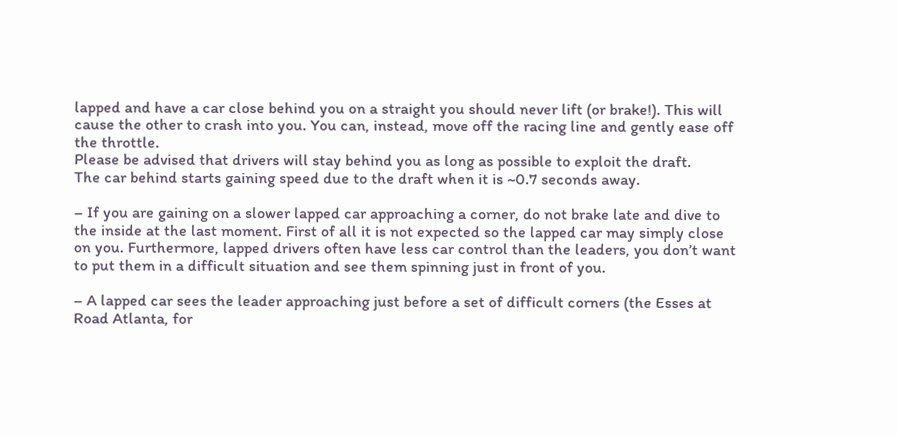lapped and have a car close behind you on a straight you should never lift (or brake!). This will cause the other to crash into you. You can, instead, move off the racing line and gently ease off the throttle.
Please be advised that drivers will stay behind you as long as possible to exploit the draft.
The car behind starts gaining speed due to the draft when it is ~0.7 seconds away.

– If you are gaining on a slower lapped car approaching a corner, do not brake late and dive to the inside at the last moment. First of all it is not expected so the lapped car may simply close on you. Furthermore, lapped drivers often have less car control than the leaders, you don’t want to put them in a difficult situation and see them spinning just in front of you.

– A lapped car sees the leader approaching just before a set of difficult corners (the Esses at Road Atlanta, for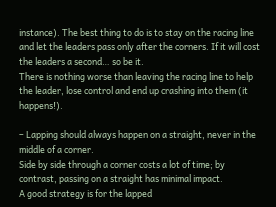instance). The best thing to do is to stay on the racing line and let the leaders pass only after the corners. If it will cost the leaders a second… so be it.
There is nothing worse than leaving the racing line to help the leader, lose control and end up crashing into them (it happens!).

– Lapping should always happen on a straight, never in the middle of a corner.
Side by side through a corner costs a lot of time; by contrast, passing on a straight has minimal impact.
A good strategy is for the lapped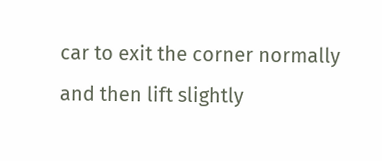car to exit the corner normally and then lift slightly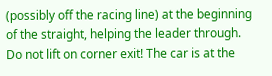(possibly off the racing line) at the beginning of the straight, helping the leader through.
Do not lift on corner exit! The car is at the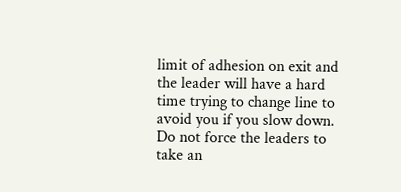limit of adhesion on exit and the leader will have a hard time trying to change line to avoid you if you slow down.
Do not force the leaders to take an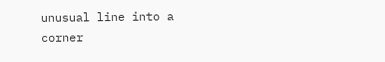unusual line into a corner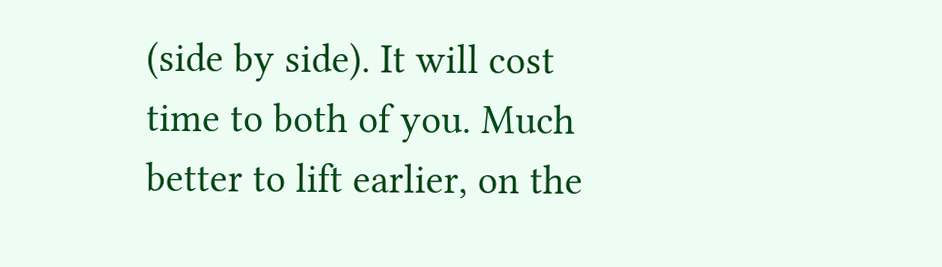(side by side). It will cost time to both of you. Much better to lift earlier, on the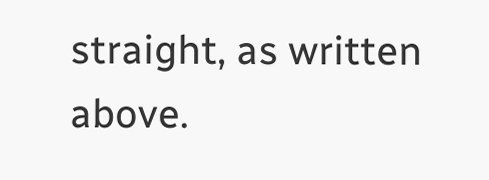straight, as written above.